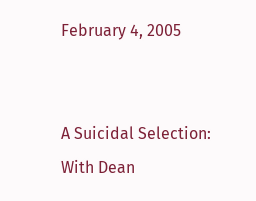February 4, 2005


A Suicidal Selection: With Dean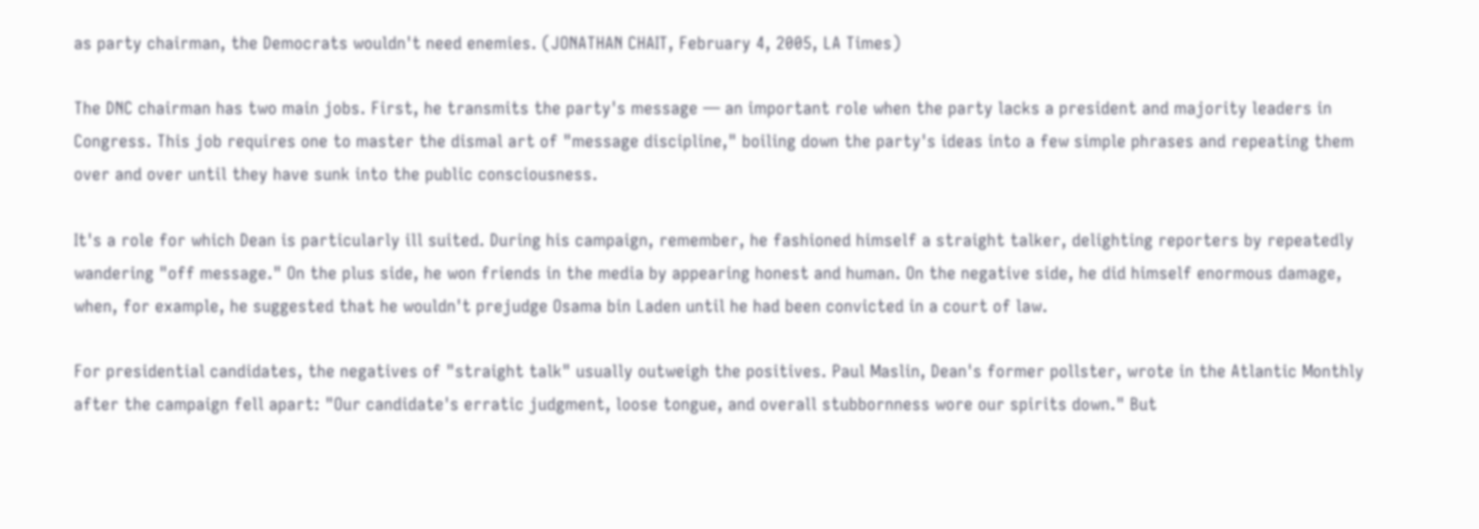as party chairman, the Democrats wouldn't need enemies. (JONATHAN CHAIT, February 4, 2005, LA Times)

The DNC chairman has two main jobs. First, he transmits the party's message — an important role when the party lacks a president and majority leaders in Congress. This job requires one to master the dismal art of "message discipline," boiling down the party's ideas into a few simple phrases and repeating them over and over until they have sunk into the public consciousness.

It's a role for which Dean is particularly ill suited. During his campaign, remember, he fashioned himself a straight talker, delighting reporters by repeatedly wandering "off message." On the plus side, he won friends in the media by appearing honest and human. On the negative side, he did himself enormous damage, when, for example, he suggested that he wouldn't prejudge Osama bin Laden until he had been convicted in a court of law.

For presidential candidates, the negatives of "straight talk" usually outweigh the positives. Paul Maslin, Dean's former pollster, wrote in the Atlantic Monthly after the campaign fell apart: "Our candidate's erratic judgment, loose tongue, and overall stubbornness wore our spirits down." But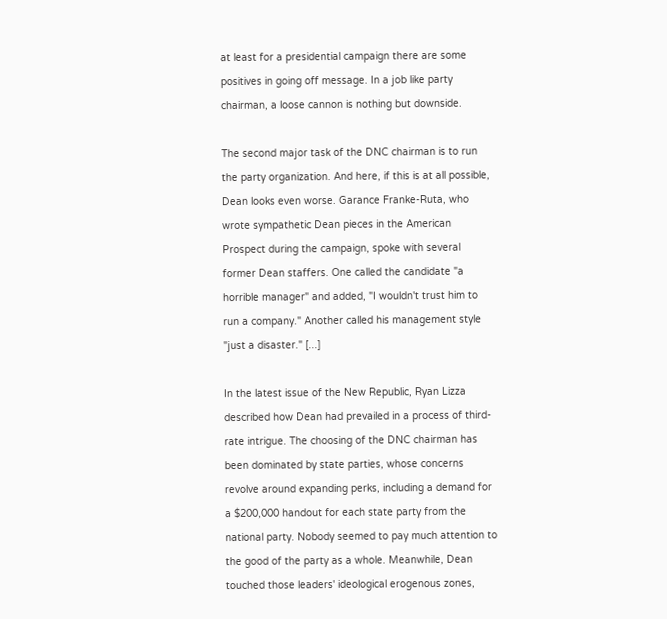at least for a presidential campaign there are some positives in going off message. In a job like party chairman, a loose cannon is nothing but downside.

The second major task of the DNC chairman is to run the party organization. And here, if this is at all possible, Dean looks even worse. Garance Franke-Ruta, who wrote sympathetic Dean pieces in the American Prospect during the campaign, spoke with several former Dean staffers. One called the candidate "a horrible manager" and added, "I wouldn't trust him to run a company." Another called his management style "just a disaster." [...]

In the latest issue of the New Republic, Ryan Lizza described how Dean had prevailed in a process of third-rate intrigue. The choosing of the DNC chairman has been dominated by state parties, whose concerns revolve around expanding perks, including a demand for a $200,000 handout for each state party from the national party. Nobody seemed to pay much attention to the good of the party as a whole. Meanwhile, Dean touched those leaders' ideological erogenous zones,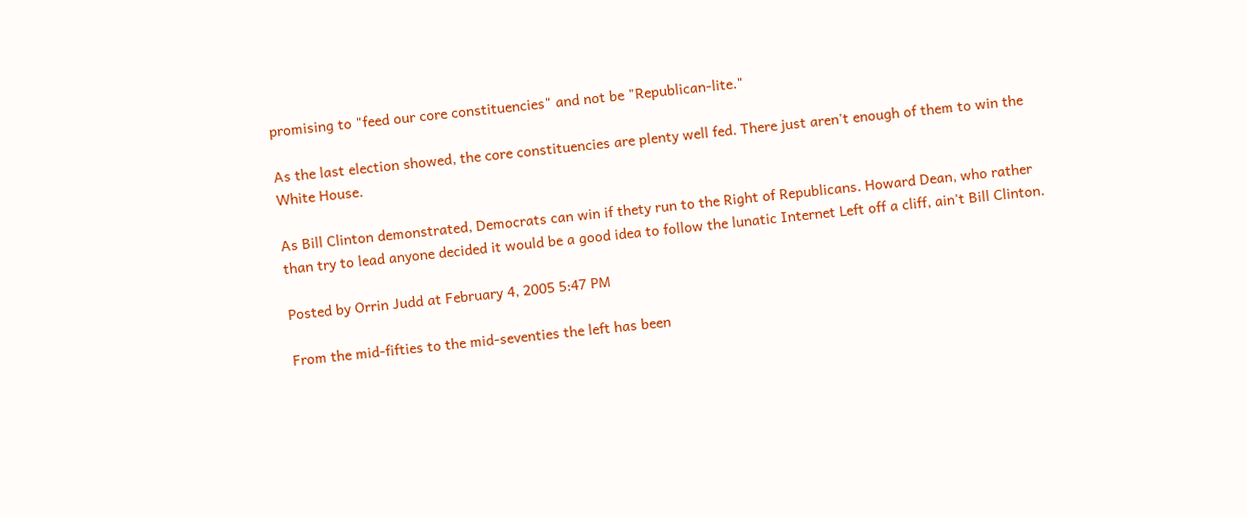promising to "feed our core constituencies" and not be "Republican-lite."

As the last election showed, the core constituencies are plenty well fed. There just aren't enough of them to win the White House.

As Bill Clinton demonstrated, Democrats can win if thety run to the Right of Republicans. Howard Dean, who rather than try to lead anyone decided it would be a good idea to follow the lunatic Internet Left off a cliff, ain't Bill Clinton.

Posted by Orrin Judd at February 4, 2005 5:47 PM

From the mid-fifties to the mid-seventies the left has been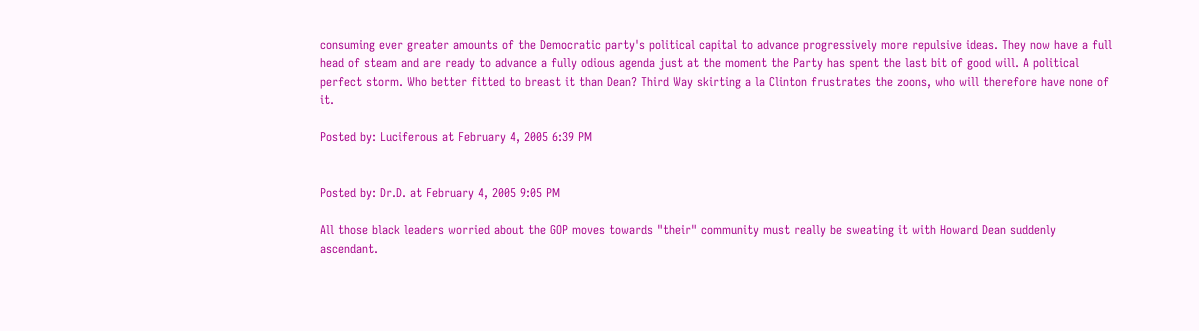consuming ever greater amounts of the Democratic party's political capital to advance progressively more repulsive ideas. They now have a full head of steam and are ready to advance a fully odious agenda just at the moment the Party has spent the last bit of good will. A political perfect storm. Who better fitted to breast it than Dean? Third Way skirting a la Clinton frustrates the zoons, who will therefore have none of it.

Posted by: Luciferous at February 4, 2005 6:39 PM


Posted by: Dr.D. at February 4, 2005 9:05 PM

All those black leaders worried about the GOP moves towards "their" community must really be sweating it with Howard Dean suddenly ascendant.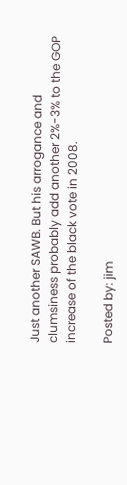Just another SAWB. But his arrogance and clumsiness probably add another 2%-3% to the GOP increase of the black vote in 2008.

Posted by: jim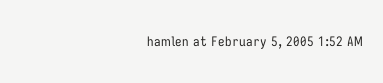hamlen at February 5, 2005 1:52 AM